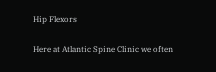Hip Flexors

Here at Atlantic Spine Clinic we often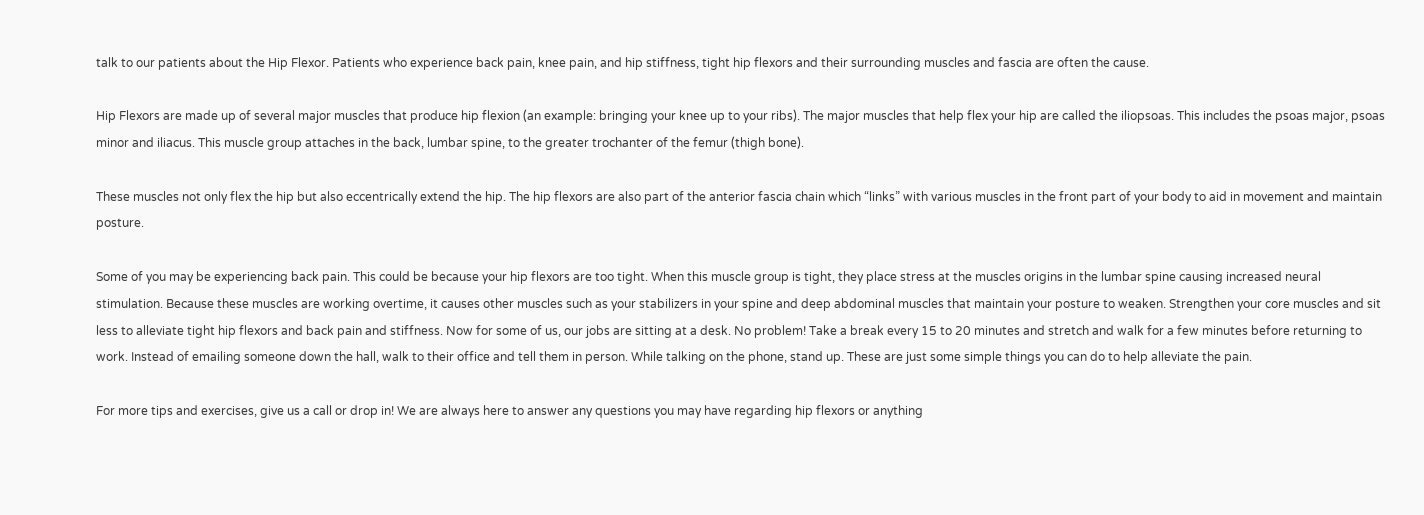talk to our patients about the Hip Flexor. Patients who experience back pain, knee pain, and hip stiffness, tight hip flexors and their surrounding muscles and fascia are often the cause.

Hip Flexors are made up of several major muscles that produce hip flexion (an example: bringing your knee up to your ribs). The major muscles that help flex your hip are called the iliopsoas. This includes the psoas major, psoas minor and iliacus. This muscle group attaches in the back, lumbar spine, to the greater trochanter of the femur (thigh bone).

These muscles not only flex the hip but also eccentrically extend the hip. The hip flexors are also part of the anterior fascia chain which “links” with various muscles in the front part of your body to aid in movement and maintain posture.

Some of you may be experiencing back pain. This could be because your hip flexors are too tight. When this muscle group is tight, they place stress at the muscles origins in the lumbar spine causing increased neural stimulation. Because these muscles are working overtime, it causes other muscles such as your stabilizers in your spine and deep abdominal muscles that maintain your posture to weaken. Strengthen your core muscles and sit less to alleviate tight hip flexors and back pain and stiffness. Now for some of us, our jobs are sitting at a desk. No problem! Take a break every 15 to 20 minutes and stretch and walk for a few minutes before returning to work. Instead of emailing someone down the hall, walk to their office and tell them in person. While talking on the phone, stand up. These are just some simple things you can do to help alleviate the pain.

For more tips and exercises, give us a call or drop in! We are always here to answer any questions you may have regarding hip flexors or anything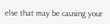else that may be causing your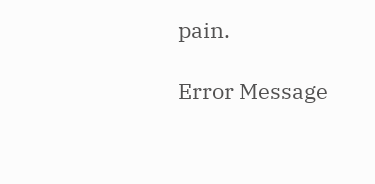pain.

Error Message